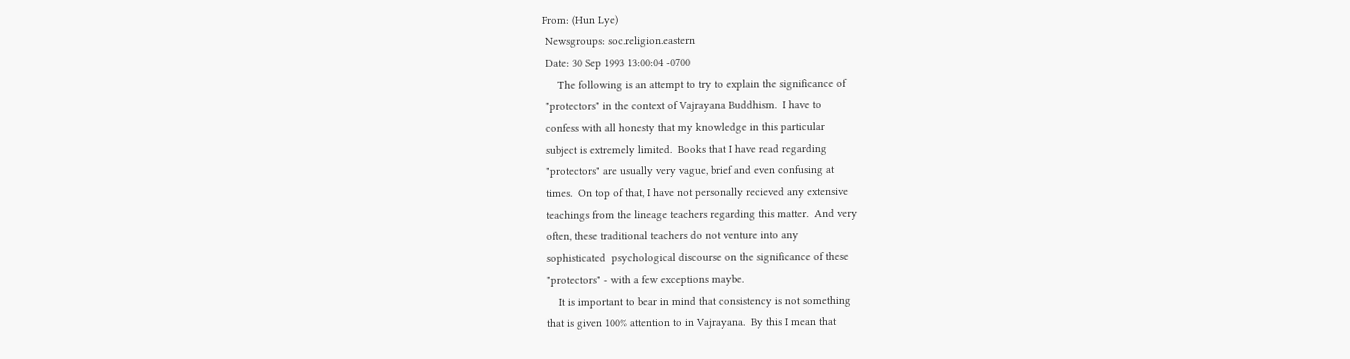From: (Hun Lye)
 Newsgroups: soc.religion.eastern
 Date: 30 Sep 1993 13:00:04 -0700
     The following is an attempt to try to explain the significance of
 "protectors" in the context of Vajrayana Buddhism.  I have to
 confess with all honesty that my knowledge in this particular
 subject is extremely limited.  Books that I have read regarding
 "protectors" are usually very vague, brief and even confusing at
 times.  On top of that, I have not personally recieved any extensive
 teachings from the lineage teachers regarding this matter.  And very
 often, these traditional teachers do not venture into any
 sophisticated  psychological discourse on the significance of these
 "protectors" - with a few exceptions maybe.
     It is important to bear in mind that consistency is not something
 that is given 100% attention to in Vajrayana.  By this I mean that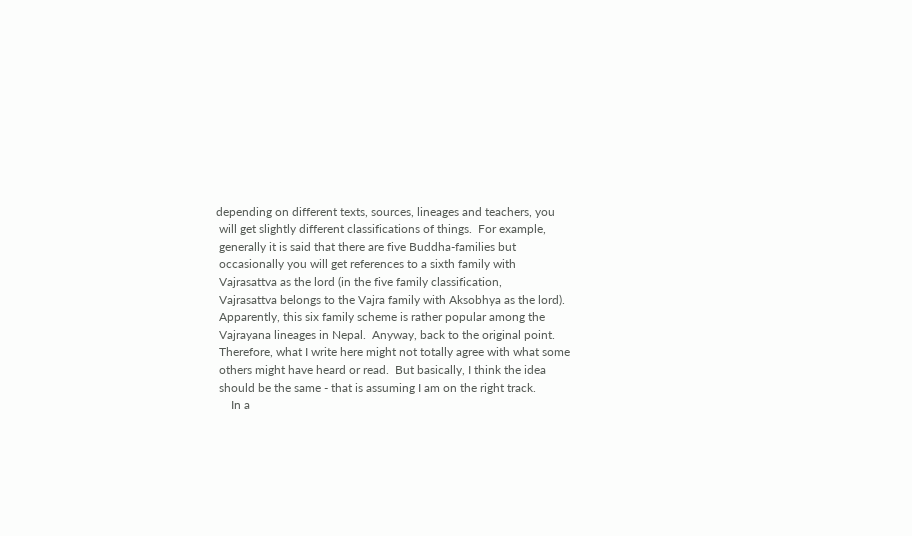depending on different texts, sources, lineages and teachers, you
 will get slightly different classifications of things.  For example,
 generally it is said that there are five Buddha-families but
 occasionally you will get references to a sixth family with
 Vajrasattva as the lord (in the five family classification,
 Vajrasattva belongs to the Vajra family with Aksobhya as the lord).
 Apparently, this six family scheme is rather popular among the
 Vajrayana lineages in Nepal.  Anyway, back to the original point.
 Therefore, what I write here might not totally agree with what some
 others might have heard or read.  But basically, I think the idea
 should be the same - that is assuming I am on the right track.
     In a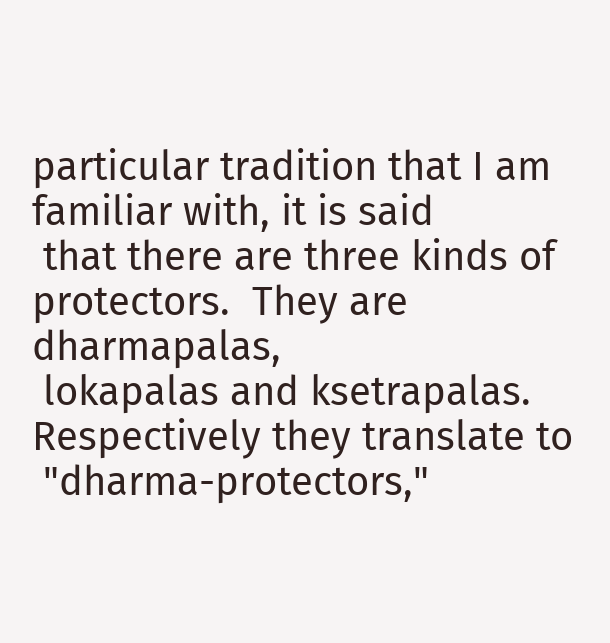particular tradition that I am familiar with, it is said
 that there are three kinds of protectors.  They are dharmapalas,
 lokapalas and ksetrapalas.  Respectively they translate to
 "dharma-protectors,"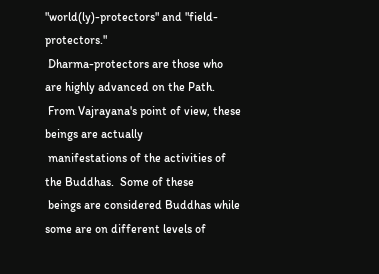"world(ly)-protectors" and "field-protectors."
 Dharma-protectors are those who are highly advanced on the Path.
 From Vajrayana's point of view, these beings are actually
 manifestations of the activities of the Buddhas.  Some of these
 beings are considered Buddhas while some are on different levels of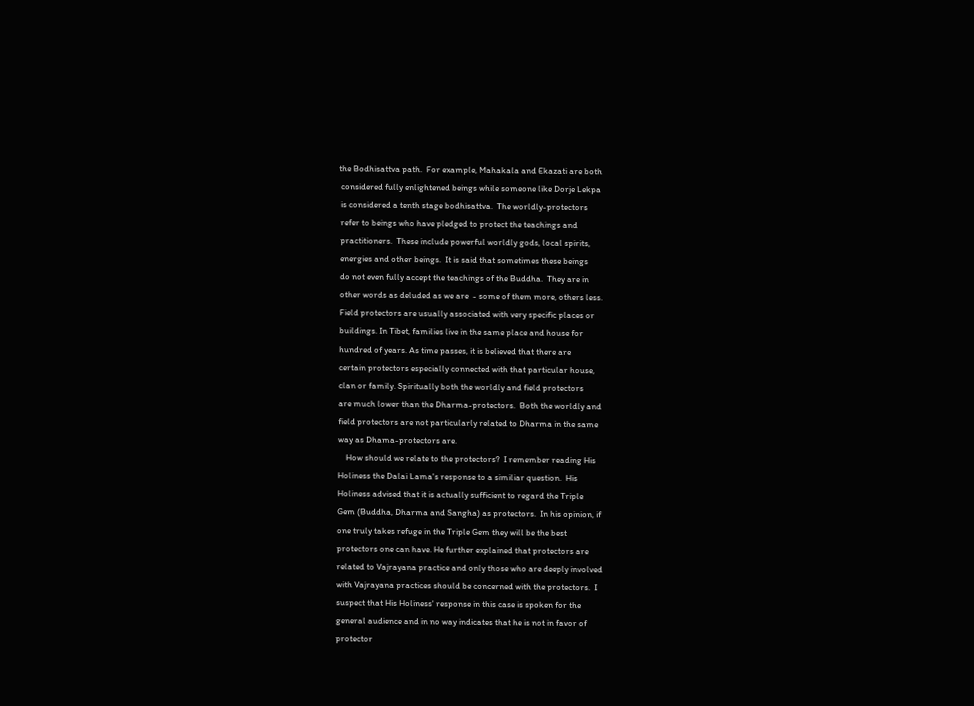the Bodhisattva path.  For example, Mahakala and Ekazati are both
 considered fully enlightened beings while someone like Dorje Lekpa
 is considered a tenth stage bodhisattva.  The worldly-protectors
 refer to beings who have pledged to protect the teachings and
 practitioners.  These include powerful worldly gods, local spirits,
 energies and other beings.  It is said that sometimes these beings
 do not even fully accept the teachings of the Buddha.  They are in
 other words as deluded as we are  - some of them more, others less.
 Field protectors are usually associated with very specific places or
 buildings. In Tibet, families live in the same place and house for
 hundred of years. As time passes, it is believed that there are
 certain protectors especially connected with that particular house,
 clan or family. Spiritually both the worldly and field protectors
 are much lower than the Dharma-protectors.  Both the worldly and
 field protectors are not particularly related to Dharma in the same
 way as Dhama-protectors are.
     How should we relate to the protectors?  I remember reading His
 Holiness the Dalai Lama's response to a similiar question.  His
 Holiness advised that it is actually sufficient to regard the Triple
 Gem (Buddha, Dharma and Sangha) as protectors.  In his opinion, if
 one truly takes refuge in the Triple Gem they will be the best
 protectors one can have. He further explained that protectors are
 related to Vajrayana practice and only those who are deeply involved
 with Vajrayana practices should be concerned with the protectors.  I
 suspect that His Holiness' response in this case is spoken for the
 general audience and in no way indicates that he is not in favor of
 protector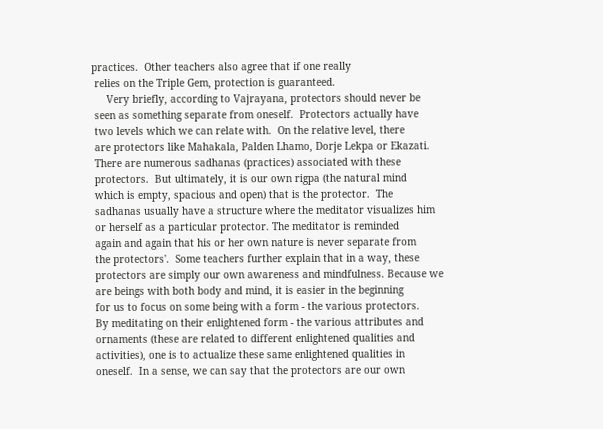practices.  Other teachers also agree that if one really
 relies on the Triple Gem, protection is guaranteed.
     Very briefly, according to Vajrayana, protectors should never be
 seen as something separate from oneself.  Protectors actually have
 two levels which we can relate with.  On the relative level, there
 are protectors like Mahakala, Palden Lhamo, Dorje Lekpa or Ekazati.
 There are numerous sadhanas (practices) associated with these
 protectors.  But ultimately, it is our own rigpa (the natural mind
 which is empty, spacious and open) that is the protector.  The
 sadhanas usually have a structure where the meditator visualizes him
 or herself as a particular protector. The meditator is reminded
 again and again that his or her own nature is never separate from
 the protectors'.  Some teachers further explain that in a way, these
 protectors are simply our own awareness and mindfulness. Because we
 are beings with both body and mind, it is easier in the beginning
 for us to focus on some being with a form - the various protectors.
 By meditating on their enlightened form - the various attributes and
 ornaments (these are related to different enlightened qualities and
 activities), one is to actualize these same enlightened qualities in
 oneself.  In a sense, we can say that the protectors are our own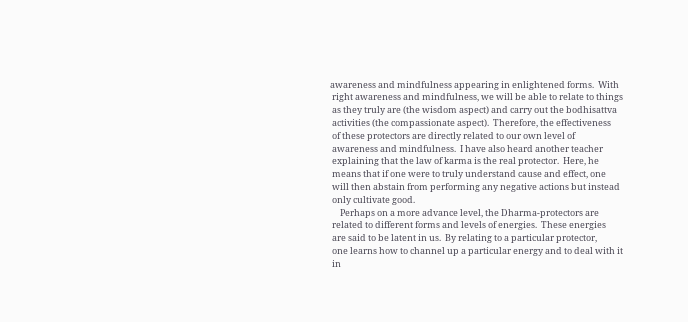awareness and mindfulness appearing in enlightened forms.  With
 right awareness and mindfulness, we will be able to relate to things
 as they truly are (the wisdom aspect) and carry out the bodhisattva
 activities (the compassionate aspect).  Therefore, the effectiveness
 of these protectors are directly related to our own level of
 awareness and mindfulness.  I have also heard another teacher
 explaining that the law of karma is the real protector.  Here, he
 means that if one were to truly understand cause and effect, one
 will then abstain from performing any negative actions but instead
 only cultivate good.
     Perhaps on a more advance level, the Dharma-protectors are
 related to different forms and levels of energies.  These energies
 are said to be latent in us.  By relating to a particular protector,
 one learns how to channel up a particular energy and to deal with it
 in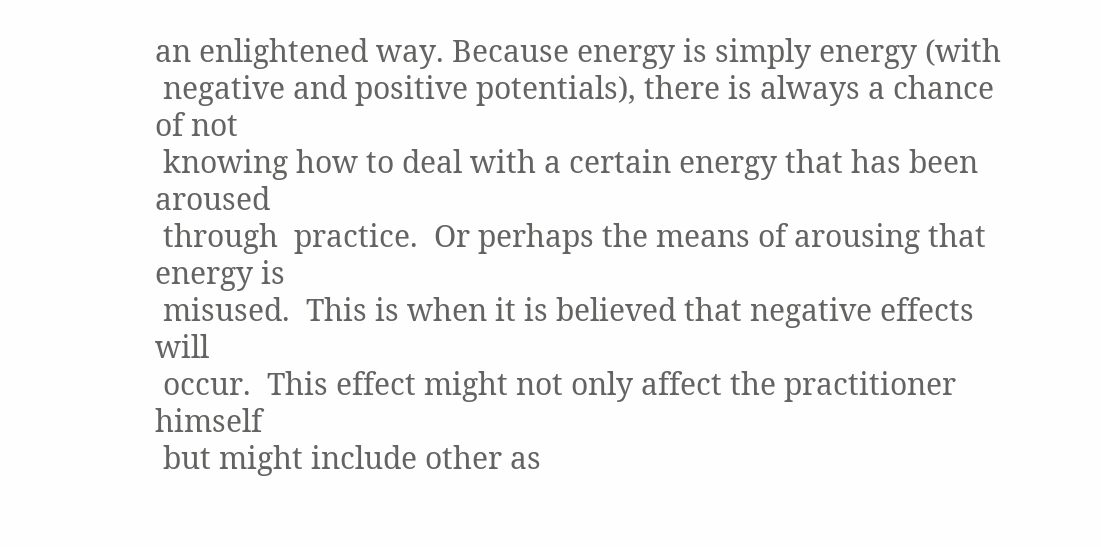an enlightened way. Because energy is simply energy (with
 negative and positive potentials), there is always a chance of not
 knowing how to deal with a certain energy that has been aroused
 through  practice.  Or perhaps the means of arousing that energy is
 misused.  This is when it is believed that negative effects will
 occur.  This effect might not only affect the practitioner himself
 but might include other as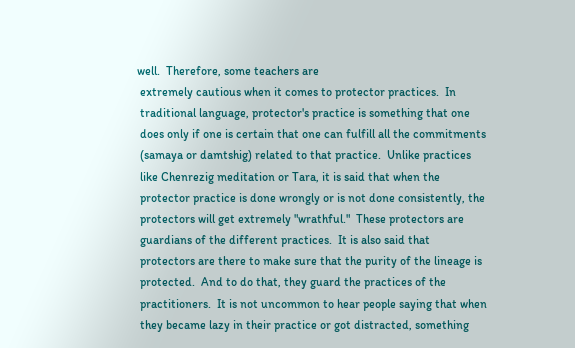well.  Therefore, some teachers are
 extremely cautious when it comes to protector practices.  In
 traditional language, protector's practice is something that one
 does only if one is certain that one can fulfill all the commitments
 (samaya or damtshig) related to that practice.  Unlike practices
 like Chenrezig meditation or Tara, it is said that when the
 protector practice is done wrongly or is not done consistently, the
 protectors will get extremely "wrathful."  These protectors are
 guardians of the different practices.  It is also said that
 protectors are there to make sure that the purity of the lineage is
 protected.  And to do that, they guard the practices of the
 practitioners.  It is not uncommon to hear people saying that when
 they became lazy in their practice or got distracted, something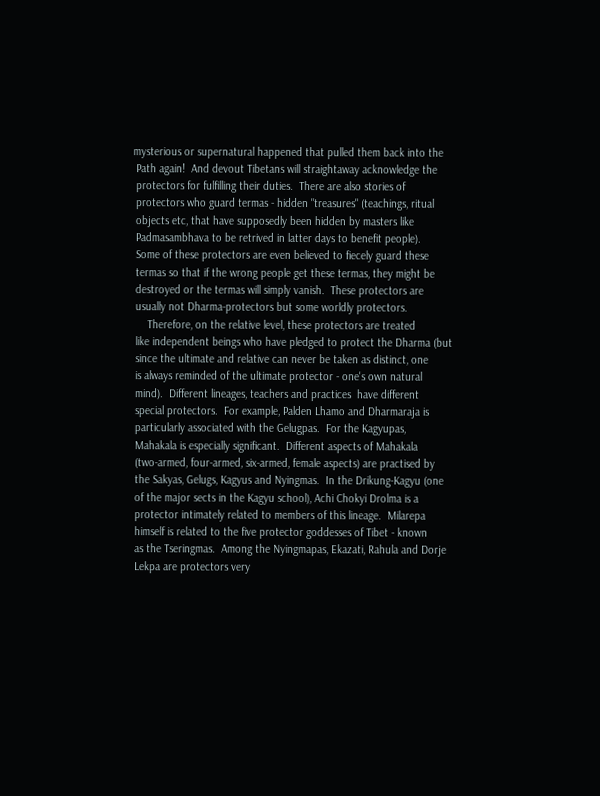mysterious or supernatural happened that pulled them back into the
 Path again!  And devout Tibetans will straightaway acknowledge the
 protectors for fulfilling their duties.  There are also stories of
 protectors who guard termas - hidden "treasures" (teachings, ritual
 objects etc, that have supposedly been hidden by masters like
 Padmasambhava to be retrived in latter days to benefit people).
 Some of these protectors are even believed to fiecely guard these
 termas so that if the wrong people get these termas, they might be
 destroyed or the termas will simply vanish.  These protectors are
 usually not Dharma-protectors but some worldly protectors.
     Therefore, on the relative level, these protectors are treated
 like independent beings who have pledged to protect the Dharma (but
 since the ultimate and relative can never be taken as distinct, one
 is always reminded of the ultimate protector - one's own natural
 mind).  Different lineages, teachers and practices  have different
 special protectors.  For example, Palden Lhamo and Dharmaraja is
 particularly associated with the Gelugpas.  For the Kagyupas,
 Mahakala is especially significant.  Different aspects of Mahakala
 (two-armed, four-armed, six-armed, female aspects) are practised by
 the Sakyas, Gelugs, Kagyus and Nyingmas.  In the Drikung-Kagyu (one
 of the major sects in the Kagyu school), Achi Chokyi Drolma is a
 protector intimately related to members of this lineage.  Milarepa
 himself is related to the five protector goddesses of Tibet - known
 as the Tseringmas.  Among the Nyingmapas, Ekazati, Rahula and Dorje
 Lekpa are protectors very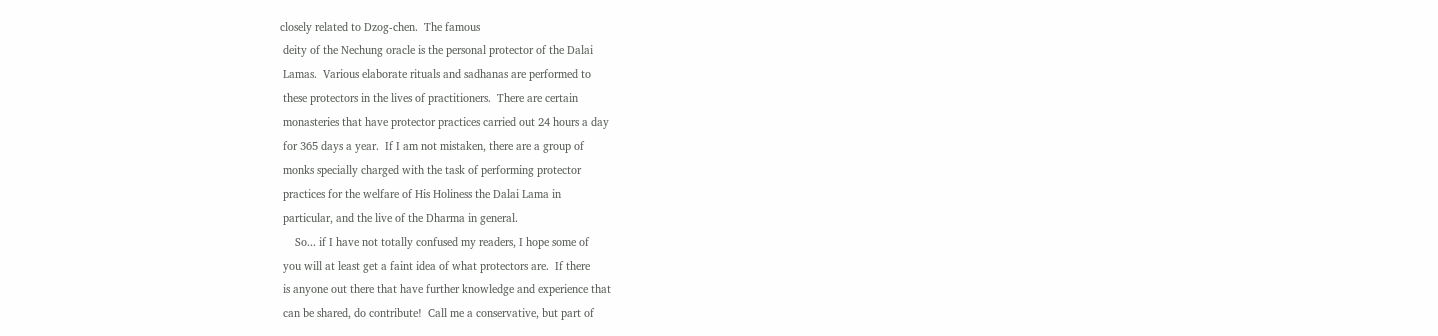closely related to Dzog-chen.  The famous
 deity of the Nechung oracle is the personal protector of the Dalai
 Lamas.  Various elaborate rituals and sadhanas are performed to
 these protectors in the lives of practitioners.  There are certain
 monasteries that have protector practices carried out 24 hours a day
 for 365 days a year.  If I am not mistaken, there are a group of
 monks specially charged with the task of performing protector
 practices for the welfare of His Holiness the Dalai Lama in
 particular, and the live of the Dharma in general.
     So... if I have not totally confused my readers, I hope some of
 you will at least get a faint idea of what protectors are.  If there
 is anyone out there that have further knowledge and experience that
 can be shared, do contribute!  Call me a conservative, but part of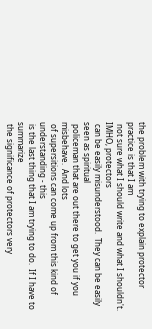the problem with trying to explain protector practice is that I am
 not sure what I should write and what I shouldn't.  IMHO, protectors
 can be easily misunderstood.  They can be easily seen as spiritual
 policeman that are out there to get you if you misbehave.  And lots
 of supersitions can come up from this kind of understanding - this
 is the last thing that I am trying to do.  If I have to summarize
 the significance of protectors very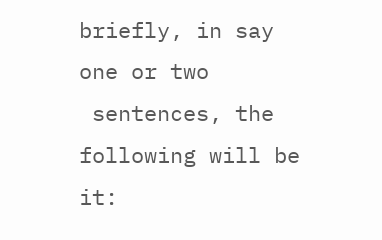briefly, in say one or two
 sentences, the following will be it: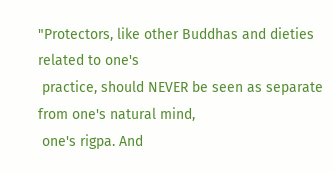"Protectors, like other Buddhas and dieties related to one's
 practice, should NEVER be seen as separate from one's natural mind,
 one's rigpa. And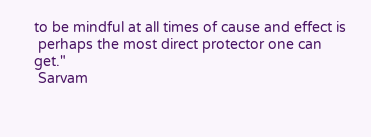to be mindful at all times of cause and effect is
 perhaps the most direct protector one can get."
 Sarvam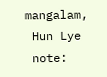mangalam,
 Hun Lye
 note: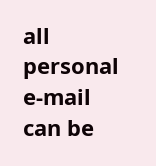all personal e-mail can be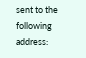sent to the following address: